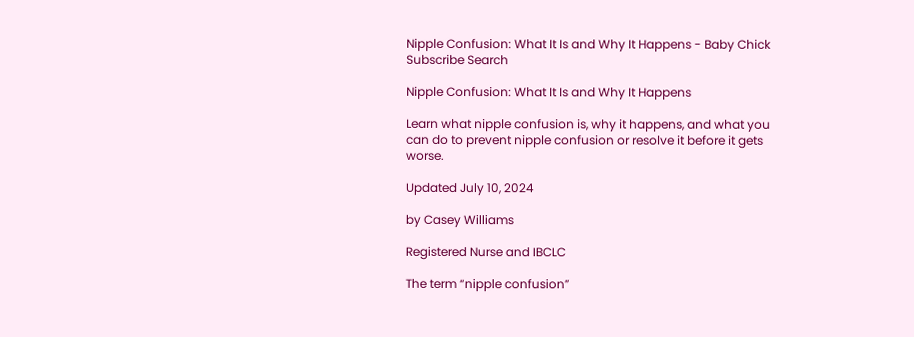Nipple Confusion: What It Is and Why It Happens - Baby Chick
Subscribe Search

Nipple Confusion: What It Is and Why It Happens

Learn what nipple confusion is, why it happens, and what you can do to prevent nipple confusion or resolve it before it gets worse.

Updated July 10, 2024

by Casey Williams

Registered Nurse and IBCLC

The term “nipple confusion”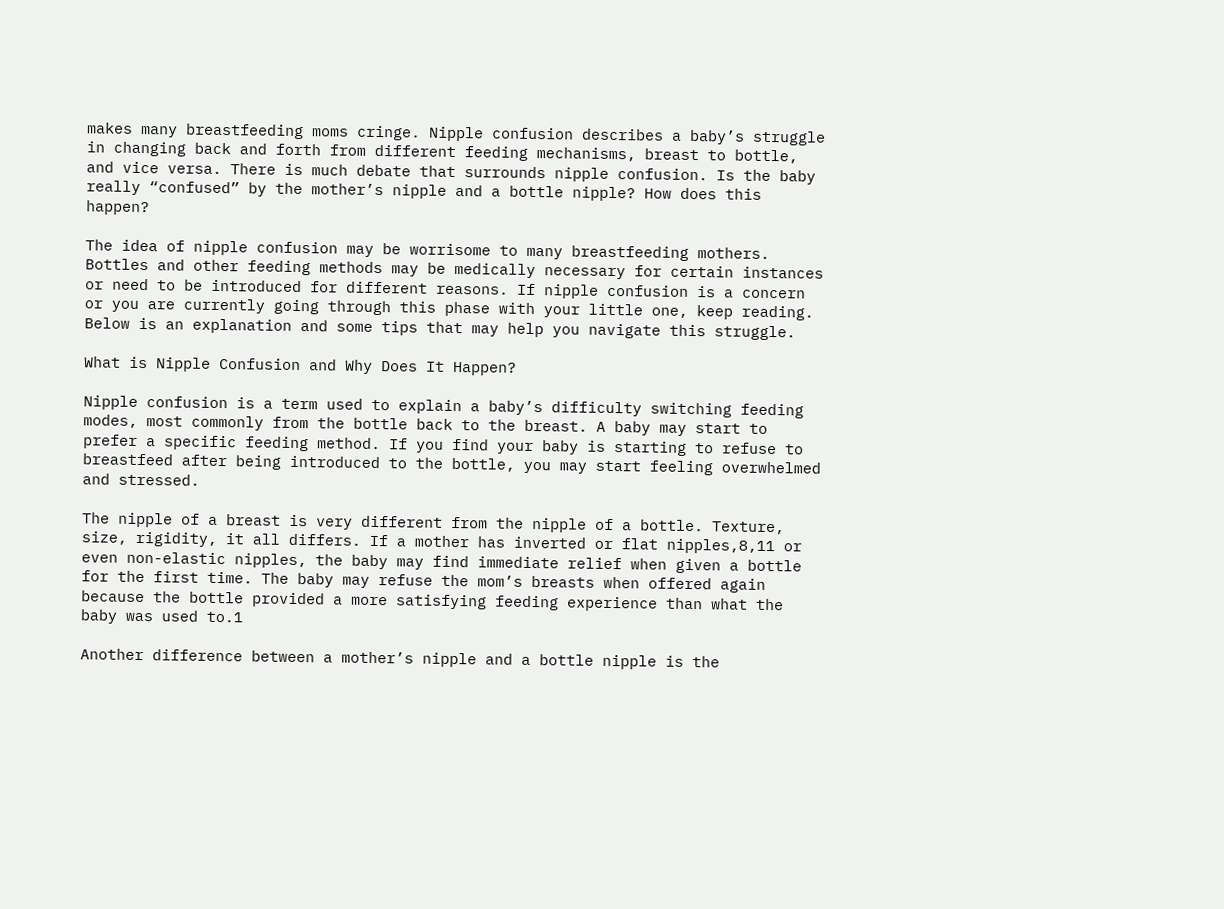makes many breastfeeding moms cringe. Nipple confusion describes a baby’s struggle in changing back and forth from different feeding mechanisms, breast to bottle, and vice versa. There is much debate that surrounds nipple confusion. Is the baby really “confused” by the mother’s nipple and a bottle nipple? How does this happen?

The idea of nipple confusion may be worrisome to many breastfeeding mothers. Bottles and other feeding methods may be medically necessary for certain instances or need to be introduced for different reasons. If nipple confusion is a concern or you are currently going through this phase with your little one, keep reading. Below is an explanation and some tips that may help you navigate this struggle.

What is Nipple Confusion and Why Does It Happen?

Nipple confusion is a term used to explain a baby’s difficulty switching feeding modes, most commonly from the bottle back to the breast. A baby may start to prefer a specific feeding method. If you find your baby is starting to refuse to breastfeed after being introduced to the bottle, you may start feeling overwhelmed and stressed.

The nipple of a breast is very different from the nipple of a bottle. Texture, size, rigidity, it all differs. If a mother has inverted or flat nipples,8,11 or even non-elastic nipples, the baby may find immediate relief when given a bottle for the first time. The baby may refuse the mom’s breasts when offered again because the bottle provided a more satisfying feeding experience than what the baby was used to.1

Another difference between a mother’s nipple and a bottle nipple is the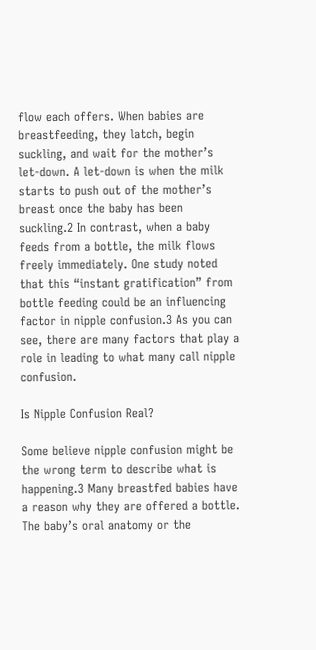flow each offers. When babies are breastfeeding, they latch, begin suckling, and wait for the mother’s let-down. A let-down is when the milk starts to push out of the mother’s breast once the baby has been suckling.2 In contrast, when a baby feeds from a bottle, the milk flows freely immediately. One study noted that this “instant gratification” from bottle feeding could be an influencing factor in nipple confusion.3 As you can see, there are many factors that play a role in leading to what many call nipple confusion.

Is Nipple Confusion Real?

Some believe nipple confusion might be the wrong term to describe what is happening.3 Many breastfed babies have a reason why they are offered a bottle. The baby’s oral anatomy or the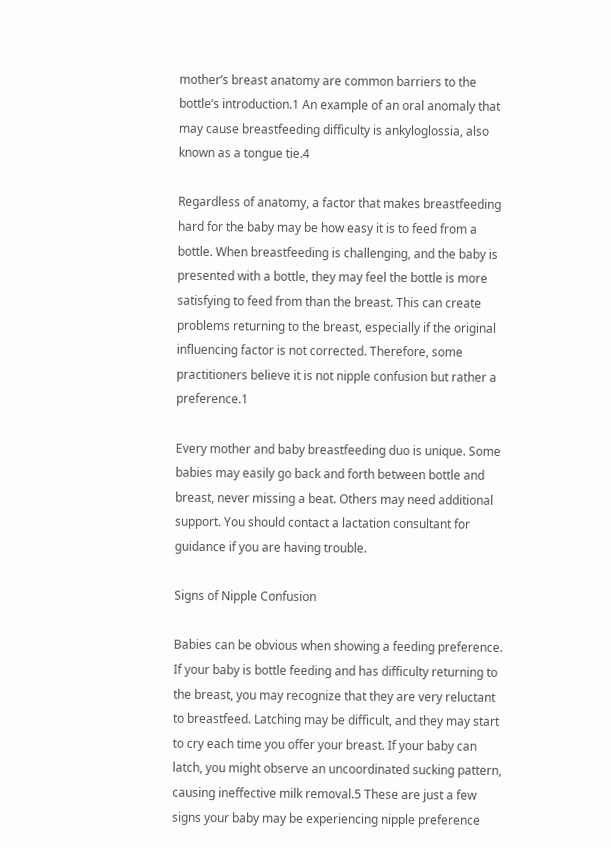mother’s breast anatomy are common barriers to the bottle’s introduction.1 An example of an oral anomaly that may cause breastfeeding difficulty is ankyloglossia, also known as a tongue tie.4

Regardless of anatomy, a factor that makes breastfeeding hard for the baby may be how easy it is to feed from a bottle. When breastfeeding is challenging, and the baby is presented with a bottle, they may feel the bottle is more satisfying to feed from than the breast. This can create problems returning to the breast, especially if the original influencing factor is not corrected. Therefore, some practitioners believe it is not nipple confusion but rather a preference.1

Every mother and baby breastfeeding duo is unique. Some babies may easily go back and forth between bottle and breast, never missing a beat. Others may need additional support. You should contact a lactation consultant for guidance if you are having trouble.

Signs of Nipple Confusion

Babies can be obvious when showing a feeding preference. If your baby is bottle feeding and has difficulty returning to the breast, you may recognize that they are very reluctant to breastfeed. Latching may be difficult, and they may start to cry each time you offer your breast. If your baby can latch, you might observe an uncoordinated sucking pattern, causing ineffective milk removal.5 These are just a few signs your baby may be experiencing nipple preference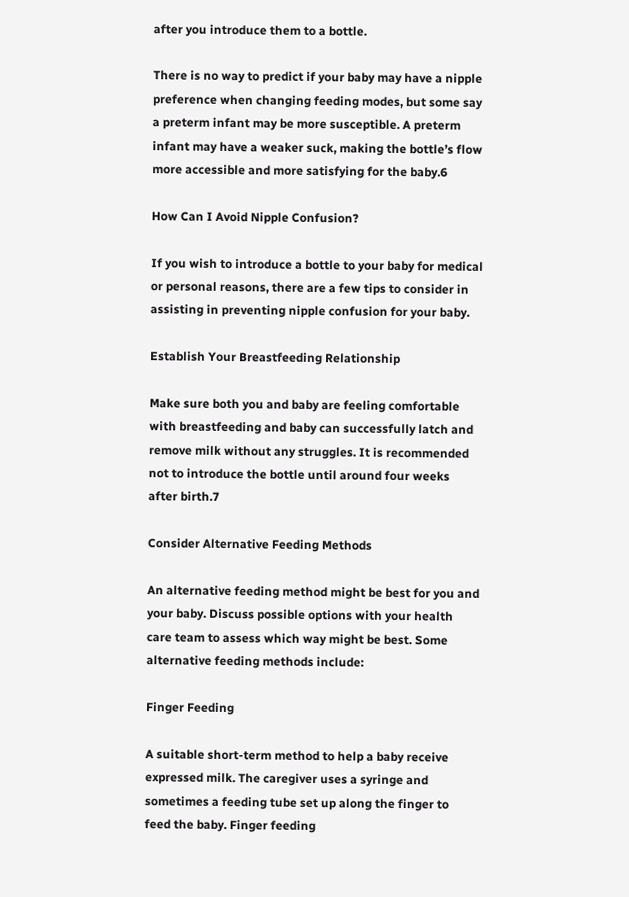after you introduce them to a bottle.

There is no way to predict if your baby may have a nipple preference when changing feeding modes, but some say a preterm infant may be more susceptible. A preterm infant may have a weaker suck, making the bottle’s flow more accessible and more satisfying for the baby.6

How Can I Avoid Nipple Confusion?

If you wish to introduce a bottle to your baby for medical or personal reasons, there are a few tips to consider in assisting in preventing nipple confusion for your baby.

Establish Your Breastfeeding Relationship

Make sure both you and baby are feeling comfortable with breastfeeding and baby can successfully latch and remove milk without any struggles. It is recommended not to introduce the bottle until around four weeks after birth.7

Consider Alternative Feeding Methods

An alternative feeding method might be best for you and your baby. Discuss possible options with your health care team to assess which way might be best. Some alternative feeding methods include:

Finger Feeding

A suitable short-term method to help a baby receive expressed milk. The caregiver uses a syringe and sometimes a feeding tube set up along the finger to feed the baby. Finger feeding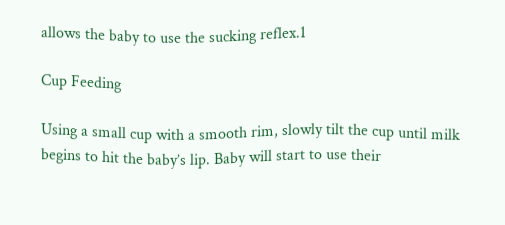allows the baby to use the sucking reflex.1

Cup Feeding

Using a small cup with a smooth rim, slowly tilt the cup until milk begins to hit the baby’s lip. Baby will start to use their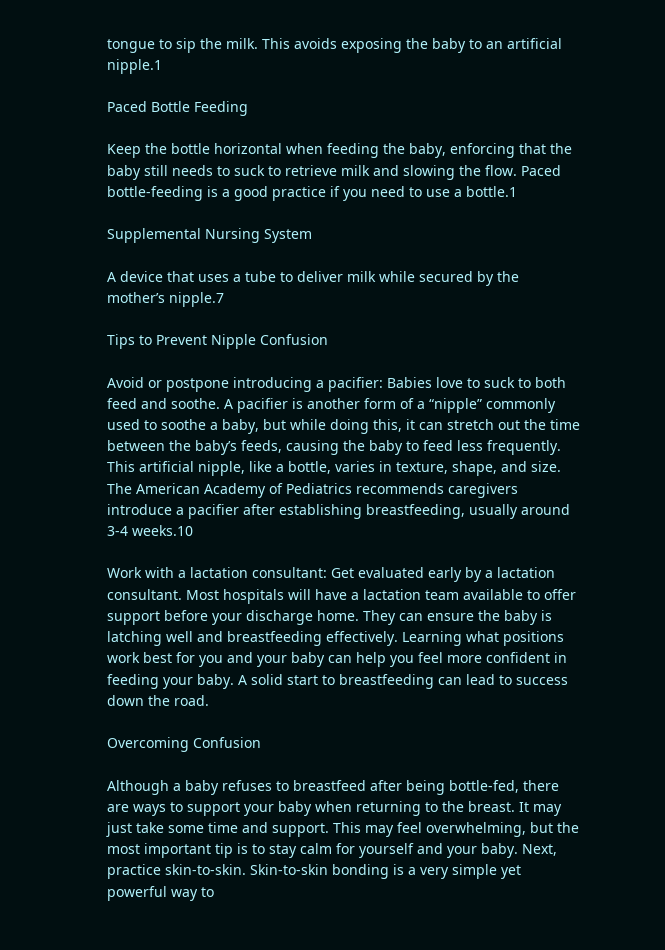tongue to sip the milk. This avoids exposing the baby to an artificial nipple.1

Paced Bottle Feeding

Keep the bottle horizontal when feeding the baby, enforcing that the baby still needs to suck to retrieve milk and slowing the flow. Paced bottle-feeding is a good practice if you need to use a bottle.1

Supplemental Nursing System

A device that uses a tube to deliver milk while secured by the mother’s nipple.7

Tips to Prevent Nipple Confusion

Avoid or postpone introducing a pacifier: Babies love to suck to both feed and soothe. A pacifier is another form of a “nipple” commonly used to soothe a baby, but while doing this, it can stretch out the time between the baby’s feeds, causing the baby to feed less frequently. This artificial nipple, like a bottle, varies in texture, shape, and size. The American Academy of Pediatrics recommends caregivers introduce a pacifier after establishing breastfeeding, usually around 3-4 weeks.10

Work with a lactation consultant: Get evaluated early by a lactation consultant. Most hospitals will have a lactation team available to offer support before your discharge home. They can ensure the baby is latching well and breastfeeding effectively. Learning what positions work best for you and your baby can help you feel more confident in feeding your baby. A solid start to breastfeeding can lead to success down the road.

Overcoming Confusion

Although a baby refuses to breastfeed after being bottle-fed, there are ways to support your baby when returning to the breast. It may just take some time and support. This may feel overwhelming, but the most important tip is to stay calm for yourself and your baby. Next, practice skin-to-skin. Skin-to-skin bonding is a very simple yet powerful way to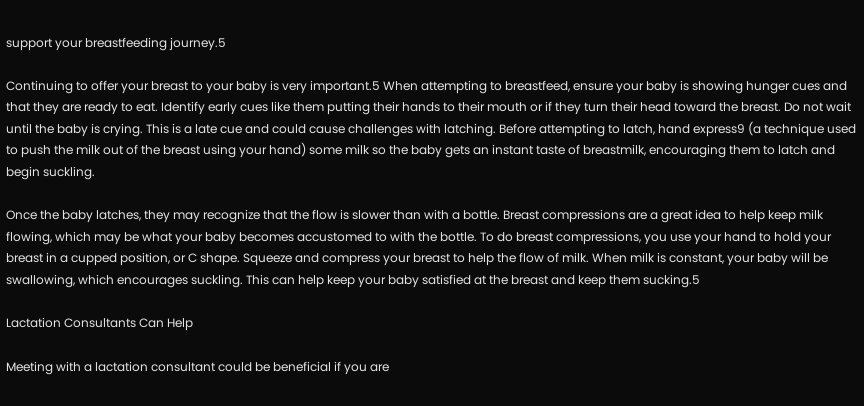support your breastfeeding journey.5

Continuing to offer your breast to your baby is very important.5 When attempting to breastfeed, ensure your baby is showing hunger cues and that they are ready to eat. Identify early cues like them putting their hands to their mouth or if they turn their head toward the breast. Do not wait until the baby is crying. This is a late cue and could cause challenges with latching. Before attempting to latch, hand express9 (a technique used to push the milk out of the breast using your hand) some milk so the baby gets an instant taste of breastmilk, encouraging them to latch and begin suckling.

Once the baby latches, they may recognize that the flow is slower than with a bottle. Breast compressions are a great idea to help keep milk flowing, which may be what your baby becomes accustomed to with the bottle. To do breast compressions, you use your hand to hold your breast in a cupped position, or C shape. Squeeze and compress your breast to help the flow of milk. When milk is constant, your baby will be swallowing, which encourages suckling. This can help keep your baby satisfied at the breast and keep them sucking.5

Lactation Consultants Can Help

Meeting with a lactation consultant could be beneficial if you are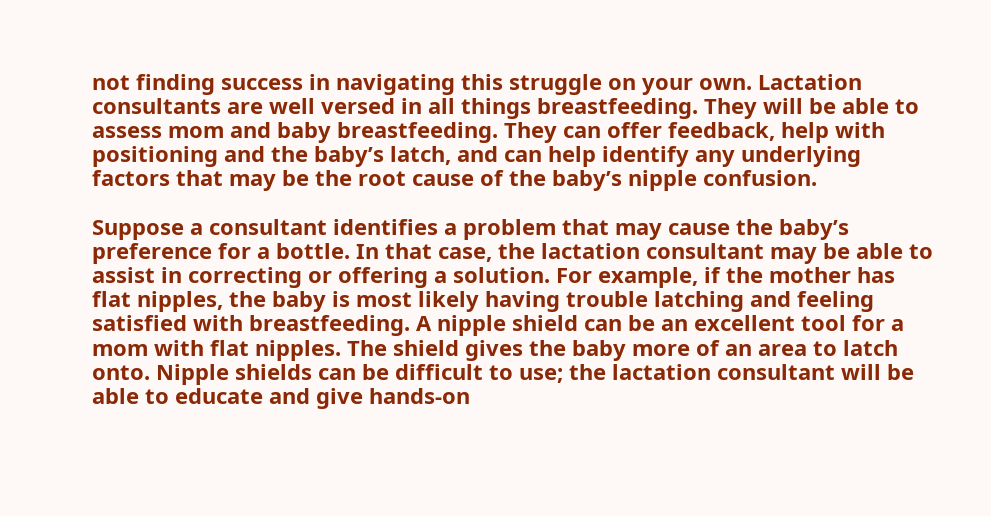not finding success in navigating this struggle on your own. Lactation consultants are well versed in all things breastfeeding. They will be able to assess mom and baby breastfeeding. They can offer feedback, help with positioning and the baby’s latch, and can help identify any underlying factors that may be the root cause of the baby’s nipple confusion.

Suppose a consultant identifies a problem that may cause the baby’s preference for a bottle. In that case, the lactation consultant may be able to assist in correcting or offering a solution. For example, if the mother has flat nipples, the baby is most likely having trouble latching and feeling satisfied with breastfeeding. A nipple shield can be an excellent tool for a mom with flat nipples. The shield gives the baby more of an area to latch onto. Nipple shields can be difficult to use; the lactation consultant will be able to educate and give hands-on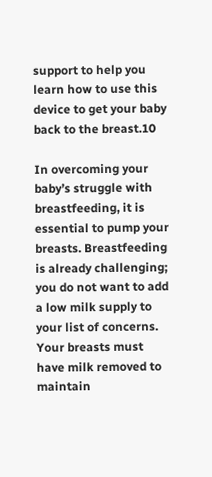support to help you learn how to use this device to get your baby back to the breast.10

In overcoming your baby’s struggle with breastfeeding, it is essential to pump your breasts. Breastfeeding is already challenging; you do not want to add a low milk supply to your list of concerns. Your breasts must have milk removed to maintain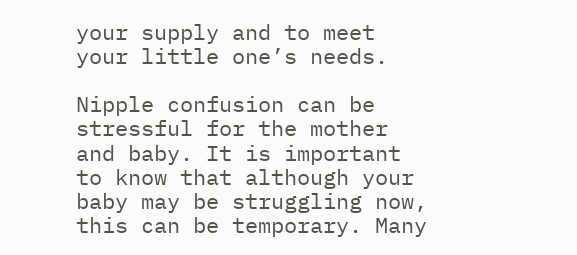your supply and to meet your little one’s needs.

Nipple confusion can be stressful for the mother and baby. It is important to know that although your baby may be struggling now, this can be temporary. Many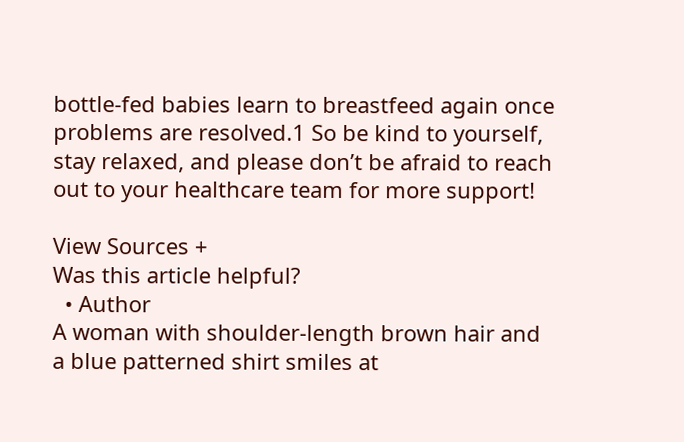bottle-fed babies learn to breastfeed again once problems are resolved.1 So be kind to yourself, stay relaxed, and please don’t be afraid to reach out to your healthcare team for more support!

View Sources +
Was this article helpful?
  • Author
A woman with shoulder-length brown hair and a blue patterned shirt smiles at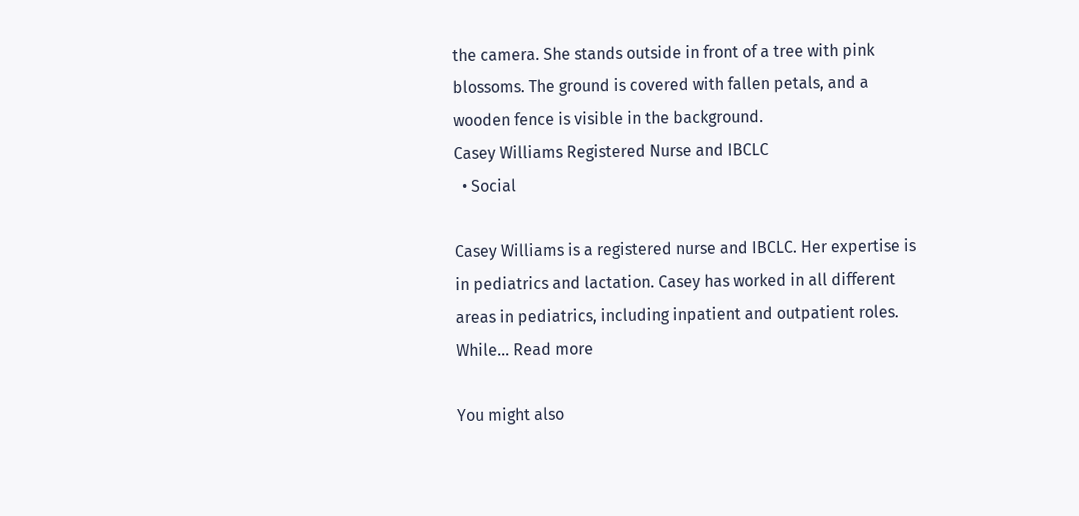the camera. She stands outside in front of a tree with pink blossoms. The ground is covered with fallen petals, and a wooden fence is visible in the background.
Casey Williams Registered Nurse and IBCLC
  • Social

Casey Williams is a registered nurse and IBCLC. Her expertise is in pediatrics and lactation. Casey has worked in all different areas in pediatrics, including inpatient and outpatient roles. While… Read more

You might also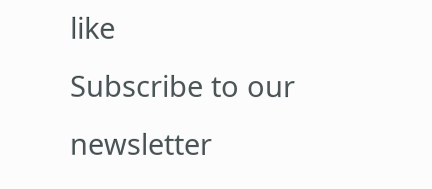like
Subscribe to our newsletter